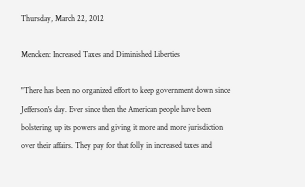Thursday, March 22, 2012

Mencken: Increased Taxes and Diminished Liberties

"There has been no organized effort to keep government down since Jefferson's day. Ever since then the American people have been bolstering up its powers and giving it more and more jurisdiction over their affairs. They pay for that folly in increased taxes and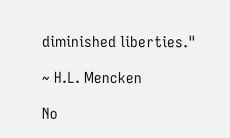diminished liberties."

~ H.L. Mencken

No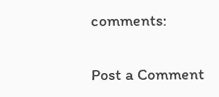comments:

Post a Comment